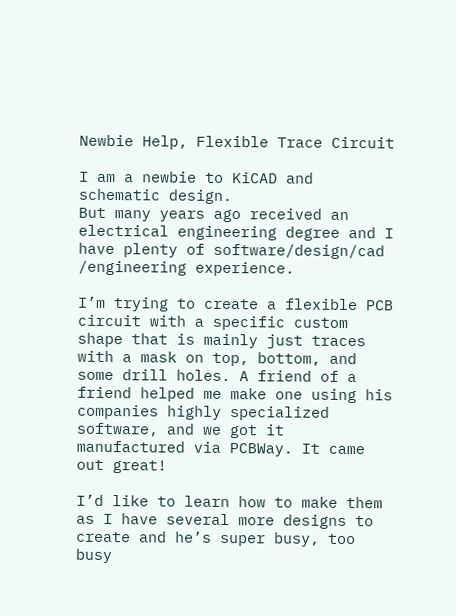Newbie Help, Flexible Trace Circuit

I am a newbie to KiCAD and schematic design.
But many years ago received an electrical engineering degree and I have plenty of software/design/cad /engineering experience.

I’m trying to create a flexible PCB circuit with a specific custom shape that is mainly just traces with a mask on top, bottom, and some drill holes. A friend of a friend helped me make one using his companies highly specialized software, and we got it manufactured via PCBWay. It came out great!

I’d like to learn how to make them as I have several more designs to create and he’s super busy, too busy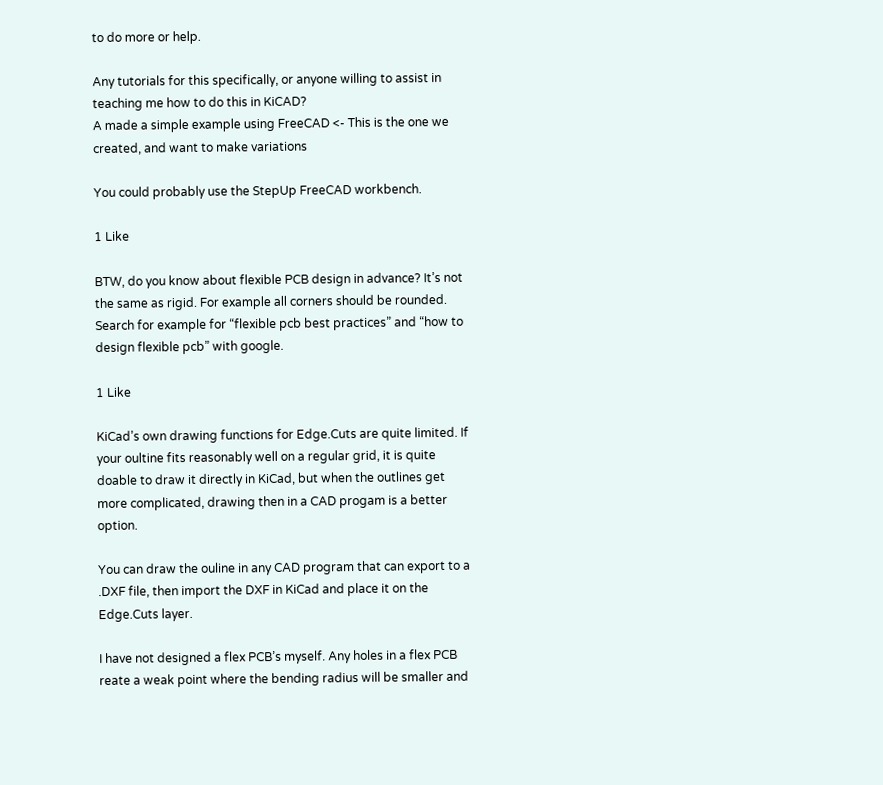to do more or help.

Any tutorials for this specifically, or anyone willing to assist in teaching me how to do this in KiCAD?
A made a simple example using FreeCAD <- This is the one we created, and want to make variations

You could probably use the StepUp FreeCAD workbench.

1 Like

BTW, do you know about flexible PCB design in advance? It’s not the same as rigid. For example all corners should be rounded. Search for example for “flexible pcb best practices” and “how to design flexible pcb” with google.

1 Like

KiCad’s own drawing functions for Edge.Cuts are quite limited. If your oultine fits reasonably well on a regular grid, it is quite doable to draw it directly in KiCad, but when the outlines get more complicated, drawing then in a CAD progam is a better option.

You can draw the ouline in any CAD program that can export to a .DXF file, then import the DXF in KiCad and place it on the Edge.Cuts layer.

I have not designed a flex PCB’s myself. Any holes in a flex PCB reate a weak point where the bending radius will be smaller and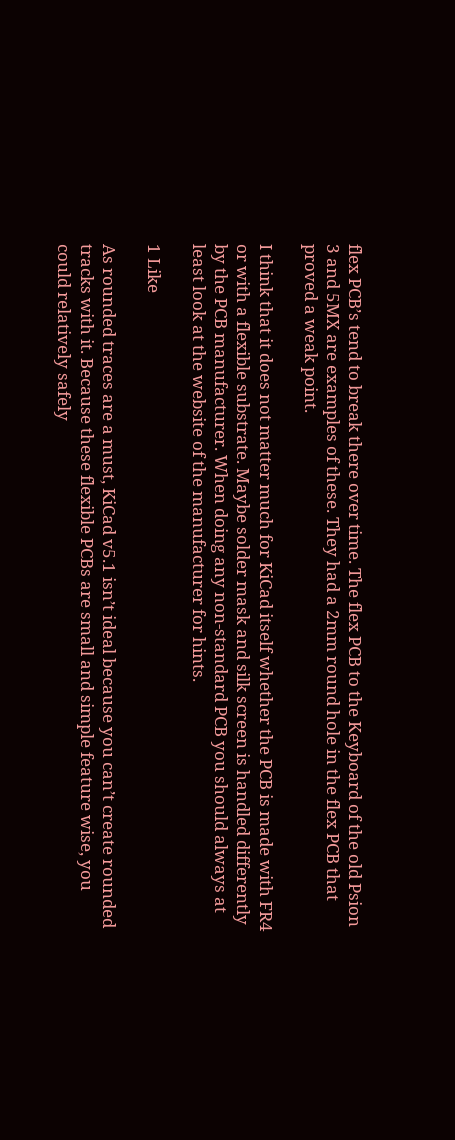flex PCB’s tend to break there over time. The flex PCB to the Keyboard of the old Psion 3 and 5MX are examples of these. They had a 2mm round hole in the flex PCB that proved a weak point.

I think that it does not matter much for KiCad itself whether the PCB is made with FR4 or with a flexible substrate. Maybe solder mask and silk screen is handled differently by the PCB manufacturer. When doing any non-standard PCB you should always at least look at the website of the manufacturer for hints.

1 Like

As rounded traces are a must, KiCad v5.1 isn’t ideal because you can’t create rounded tracks with it. Because these flexible PCBs are small and simple feature wise, you could relatively safely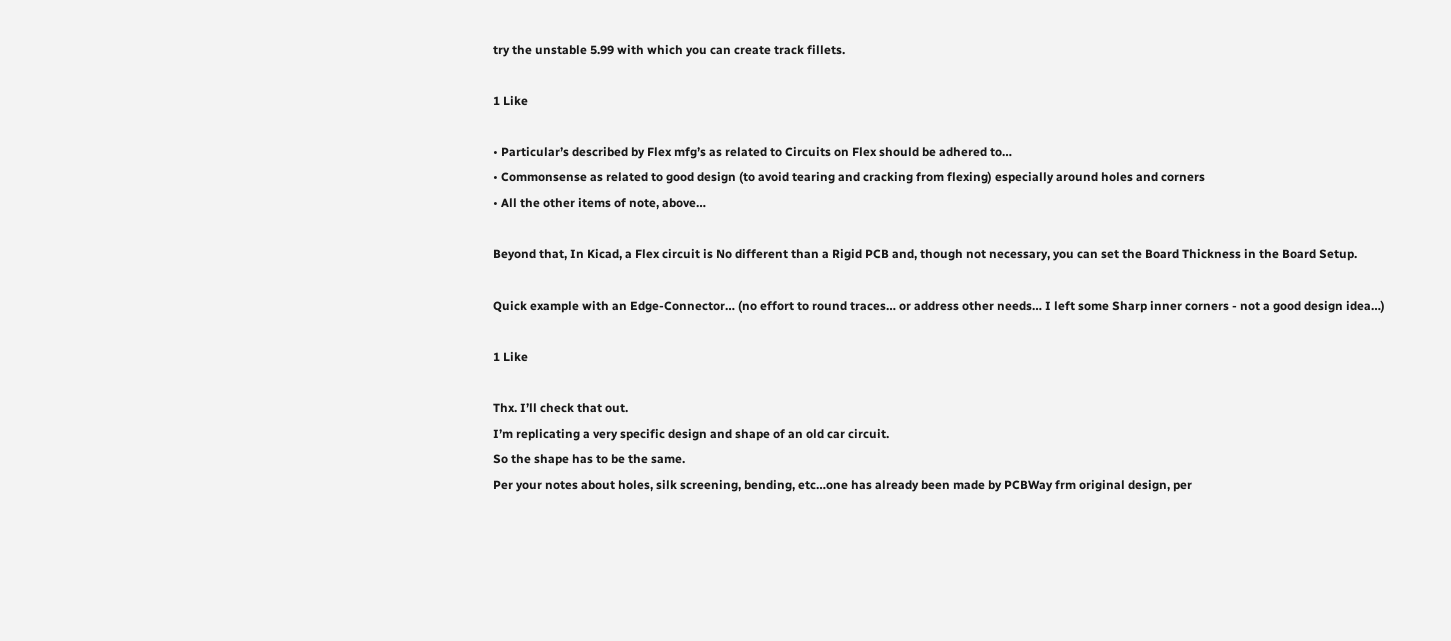try the unstable 5.99 with which you can create track fillets.

1 Like

• Particular’s described by Flex mfg’s as related to Circuits on Flex should be adhered to…
• Commonsense as related to good design (to avoid tearing and cracking from flexing) especially around holes and corners
• All the other items of note, above…

Beyond that, In Kicad, a Flex circuit is No different than a Rigid PCB and, though not necessary, you can set the Board Thickness in the Board Setup.

Quick example with an Edge-Connector… (no effort to round traces… or address other needs… I left some Sharp inner corners - not a good design idea…)

1 Like

Thx. I’ll check that out.
I’m replicating a very specific design and shape of an old car circuit.
So the shape has to be the same.
Per your notes about holes, silk screening, bending, etc…one has already been made by PCBWay frm original design, per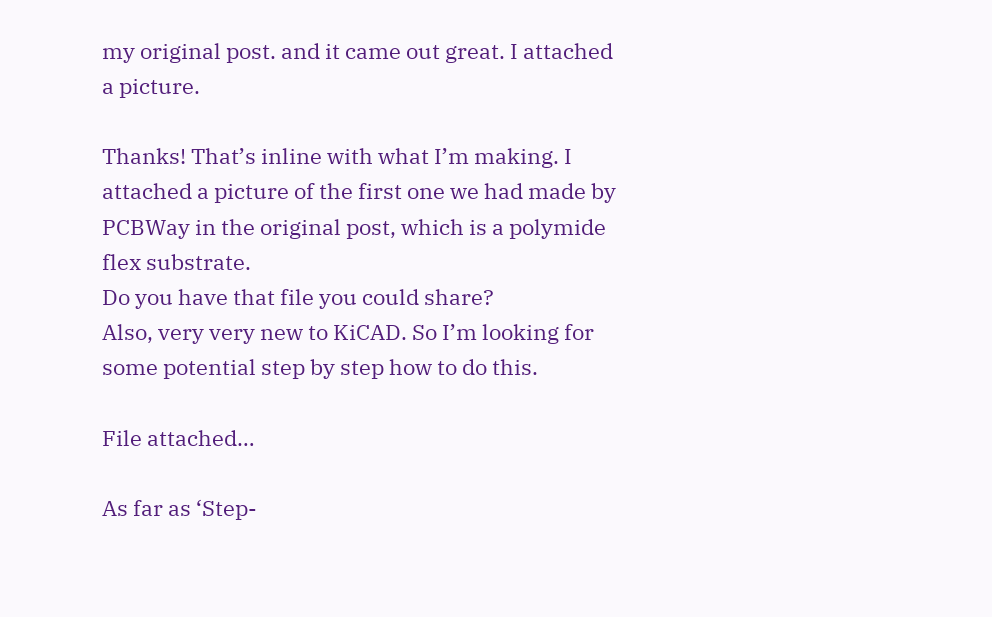my original post. and it came out great. I attached a picture.

Thanks! That’s inline with what I’m making. I attached a picture of the first one we had made by PCBWay in the original post, which is a polymide flex substrate.
Do you have that file you could share?
Also, very very new to KiCAD. So I’m looking for some potential step by step how to do this.

File attached…

As far as ‘Step-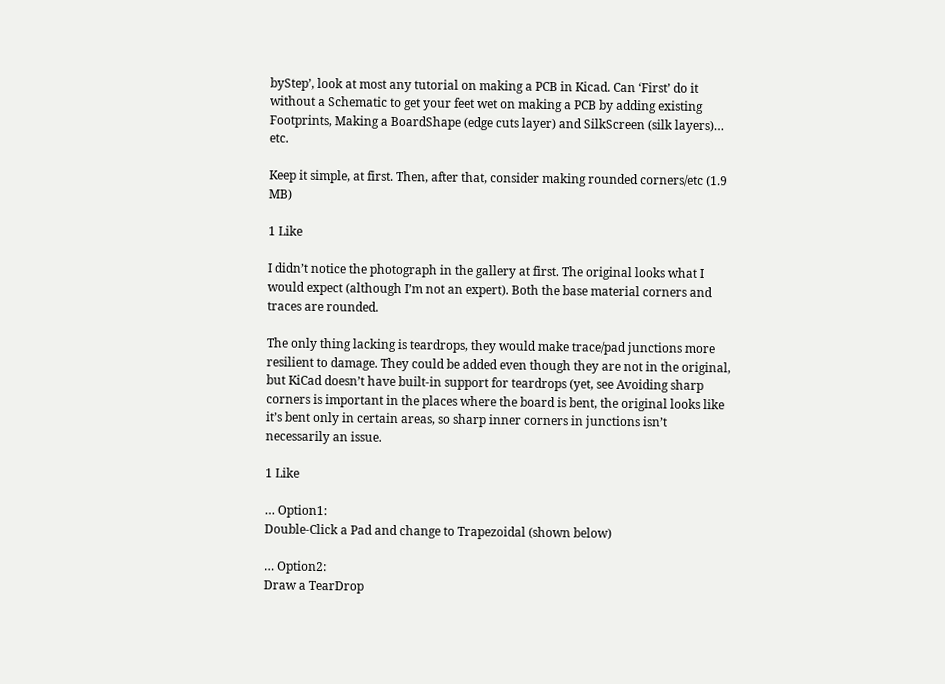byStep’, look at most any tutorial on making a PCB in Kicad. Can ‘First’ do it without a Schematic to get your feet wet on making a PCB by adding existing Footprints, Making a BoardShape (edge cuts layer) and SilkScreen (silk layers)… etc.

Keep it simple, at first. Then, after that, consider making rounded corners/etc (1.9 MB)

1 Like

I didn’t notice the photograph in the gallery at first. The original looks what I would expect (although I’m not an expert). Both the base material corners and traces are rounded.

The only thing lacking is teardrops, they would make trace/pad junctions more resilient to damage. They could be added even though they are not in the original, but KiCad doesn’t have built-in support for teardrops (yet, see Avoiding sharp corners is important in the places where the board is bent, the original looks like it’s bent only in certain areas, so sharp inner corners in junctions isn’t necessarily an issue.

1 Like

… Option1:
Double-Click a Pad and change to Trapezoidal (shown below)

… Option2:
Draw a TearDrop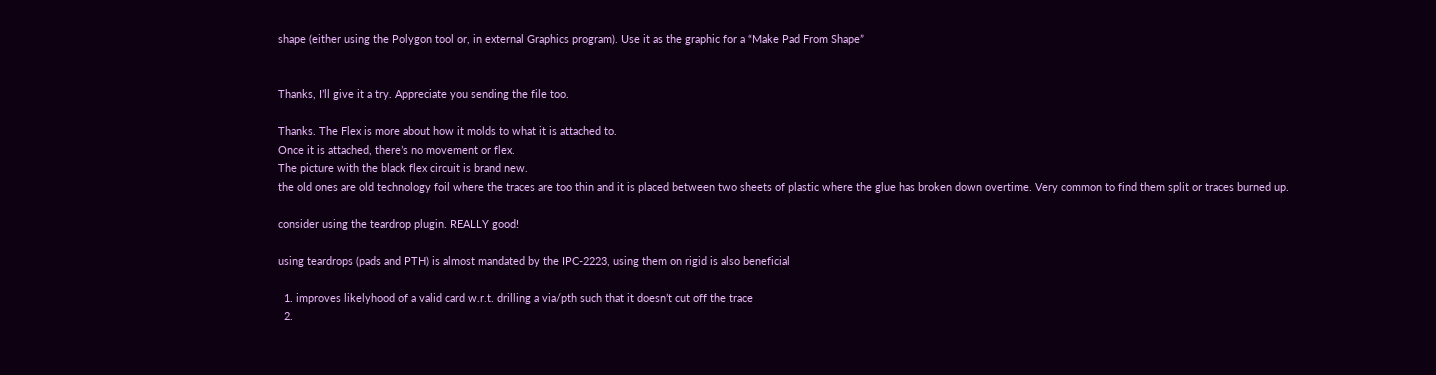shape (either using the Polygon tool or, in external Graphics program). Use it as the graphic for a “Make Pad From Shape”


Thanks, I’ll give it a try. Appreciate you sending the file too.

Thanks. The Flex is more about how it molds to what it is attached to.
Once it is attached, there’s no movement or flex.
The picture with the black flex circuit is brand new.
the old ones are old technology foil where the traces are too thin and it is placed between two sheets of plastic where the glue has broken down overtime. Very common to find them split or traces burned up.

consider using the teardrop plugin. REALLY good!

using teardrops (pads and PTH) is almost mandated by the IPC-2223, using them on rigid is also beneficial

  1. improves likelyhood of a valid card w.r.t. drilling a via/pth such that it doesn’t cut off the trace
  2.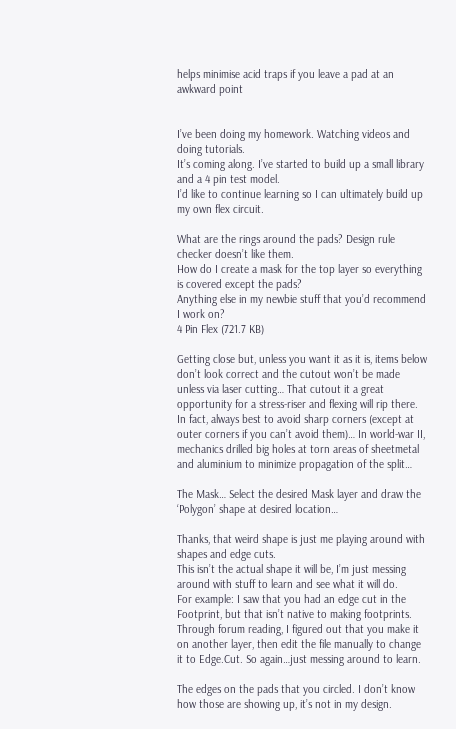helps minimise acid traps if you leave a pad at an awkward point


I’ve been doing my homework. Watching videos and doing tutorials.
It’s coming along. I’ve started to build up a small library and a 4 pin test model.
I’d like to continue learning so I can ultimately build up my own flex circuit.

What are the rings around the pads? Design rule checker doesn’t like them.
How do I create a mask for the top layer so everything is covered except the pads?
Anything else in my newbie stuff that you’d recommend I work on?
4 Pin Flex (721.7 KB)

Getting close but, unless you want it as it is, items below don’t look correct and the cutout won’t be made unless via laser cutting… That cutout it a great opportunity for a stress-riser and flexing will rip there. In fact, always best to avoid sharp corners (except at outer corners if you can’t avoid them)… In world-war II, mechanics drilled big holes at torn areas of sheetmetal and aluminium to minimize propagation of the split…

The Mask… Select the desired Mask layer and draw the ‘Polygon’ shape at desired location…

Thanks, that weird shape is just me playing around with shapes and edge cuts.
This isn’t the actual shape it will be, I’m just messing around with stuff to learn and see what it will do.
For example: I saw that you had an edge cut in the Footprint, but that isn’t native to making footprints.
Through forum reading, I figured out that you make it on another layer, then edit the file manually to change it to Edge.Cut. So again…just messing around to learn.

The edges on the pads that you circled. I don’t know how those are showing up, it’s not in my design.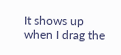It shows up when I drag the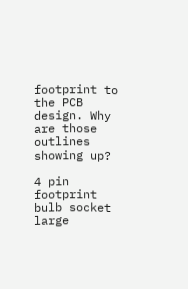footprint to the PCB design. Why are those outlines showing up?

4 pin footprint bulb socket large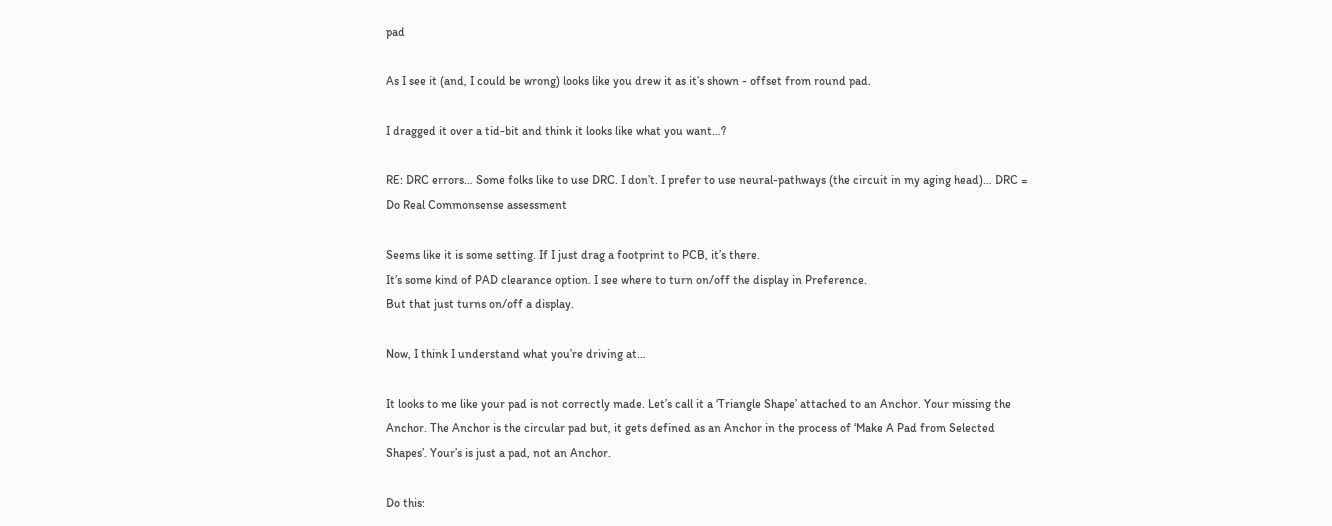pad

As I see it (and, I could be wrong) looks like you drew it as it’s shown - offset from round pad.

I dragged it over a tid-bit and think it looks like what you want…?

RE: DRC errors… Some folks like to use DRC. I don’t. I prefer to use neural-pathways (the circuit in my aging head)… DRC = Do Real Commonsense assessment

Seems like it is some setting. If I just drag a footprint to PCB, it’s there.
It’s some kind of PAD clearance option. I see where to turn on/off the display in Preference.
But that just turns on/off a display.

Now, I think I understand what you’re driving at…

It looks to me like your pad is not correctly made. Let’s call it a ‘Triangle Shape’ attached to an Anchor. Your missing the Anchor. The Anchor is the circular pad but, it gets defined as an Anchor in the process of ‘Make A Pad from Selected Shapes’. Your’s is just a pad, not an Anchor.

Do this: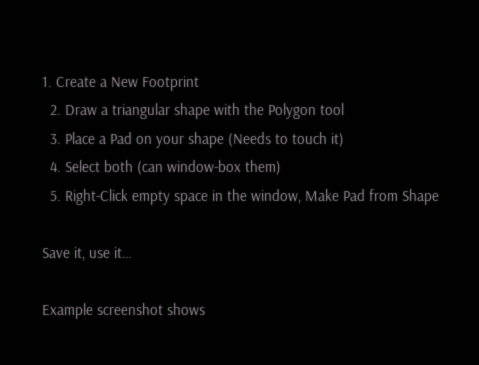1. Create a New Footprint
  2. Draw a triangular shape with the Polygon tool
  3. Place a Pad on your shape (Needs to touch it)
  4. Select both (can window-box them)
  5. Right-Click empty space in the window, Make Pad from Shape

Save it, use it…

Example screenshot shows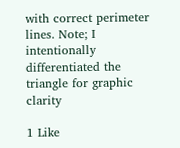with correct perimeter lines. Note; I intentionally differentiated the triangle for graphic clarity

1 Like